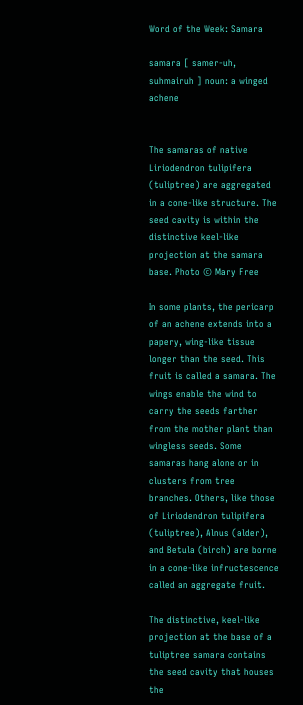Word of the Week: Samara

samara [ samer-uh, suhmairuh ] noun: a winged achene


The samaras of native Liriodendron tulipifera (tuliptree) are aggregated in a cone-like structure. The seed cavity is within the distinctive keel-like projection at the samara base. Photo © Mary Free

In some plants, the pericarp of an achene extends into a papery, wing-like tissue longer than the seed. This fruit is called a samara. The wings enable the wind to carry the seeds farther from the mother plant than wingless seeds. Some samaras hang alone or in clusters from tree branches. Others, like those of Liriodendron tulipifera (tuliptree), Alnus (alder), and Betula (birch) are borne in a cone-like infructescence called an aggregate fruit.

The distinctive, keel-like projection at the base of a tuliptree samara contains the seed cavity that houses the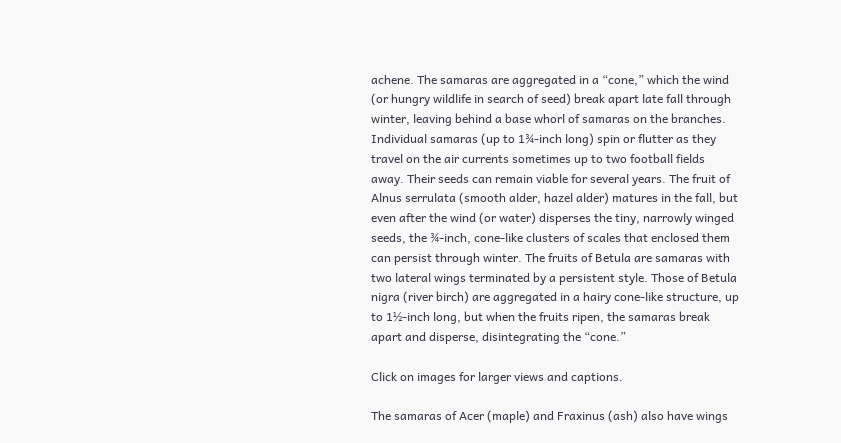achene. The samaras are aggregated in a “cone,” which the wind (or hungry wildlife in search of seed) break apart late fall through winter, leaving behind a base whorl of samaras on the branches. Individual samaras (up to 1¾-inch long) spin or flutter as they travel on the air currents sometimes up to two football fields away. Their seeds can remain viable for several years. The fruit of Alnus serrulata (smooth alder, hazel alder) matures in the fall, but even after the wind (or water) disperses the tiny, narrowly winged seeds, the ¾-inch, cone-like clusters of scales that enclosed them can persist through winter. The fruits of Betula are samaras with two lateral wings terminated by a persistent style. Those of Betula nigra (river birch) are aggregated in a hairy cone-like structure, up to 1½-inch long, but when the fruits ripen, the samaras break apart and disperse, disintegrating the “cone.”

Click on images for larger views and captions.

The samaras of Acer (maple) and Fraxinus (ash) also have wings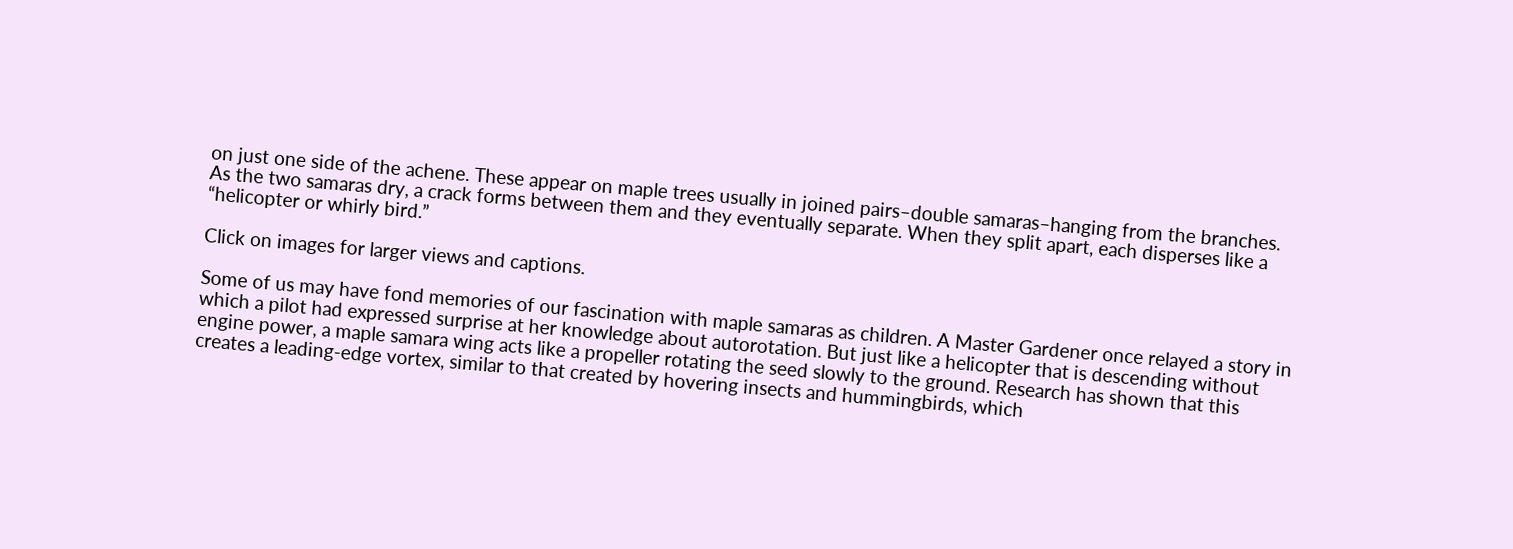on just one side of the achene. These appear on maple trees usually in joined pairs–double samaras–hanging from the branches. As the two samaras dry, a crack forms between them and they eventually separate. When they split apart, each disperses like a “helicopter or whirly bird.”

Click on images for larger views and captions.

Some of us may have fond memories of our fascination with maple samaras as children. A Master Gardener once relayed a story in which a pilot had expressed surprise at her knowledge about autorotation. But just like a helicopter that is descending without engine power, a maple samara wing acts like a propeller rotating the seed slowly to the ground. Research has shown that this creates a leading-edge vortex, similar to that created by hovering insects and hummingbirds, which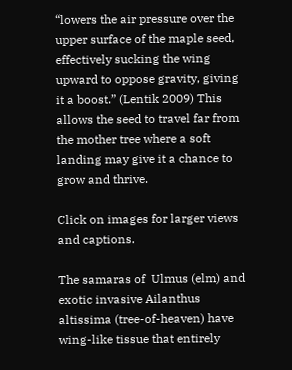“lowers the air pressure over the upper surface of the maple seed, effectively sucking the wing upward to oppose gravity, giving it a boost.” (Lentik 2009) This allows the seed to travel far from the mother tree where a soft landing may give it a chance to grow and thrive.

Click on images for larger views and captions.

The samaras of  Ulmus (elm) and exotic invasive Ailanthus altissima (tree-of-heaven) have wing-like tissue that entirely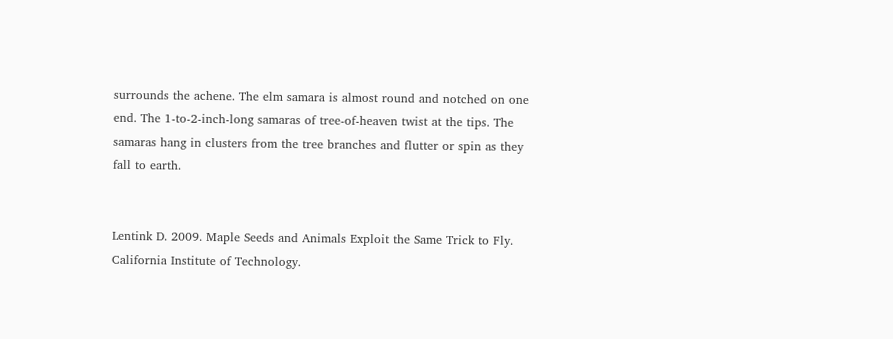surrounds the achene. The elm samara is almost round and notched on one end. The 1-to-2-inch-long samaras of tree-of-heaven twist at the tips. The samaras hang in clusters from the tree branches and flutter or spin as they fall to earth.


Lentink D. 2009. Maple Seeds and Animals Exploit the Same Trick to Fly. California Institute of Technology.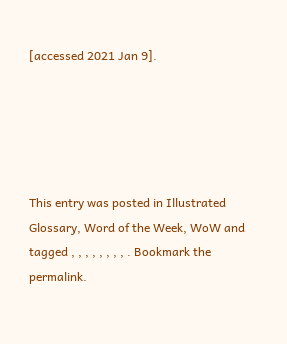[accessed 2021 Jan 9].





This entry was posted in Illustrated Glossary, Word of the Week, WoW and tagged , , , , , , , , . Bookmark the permalink.